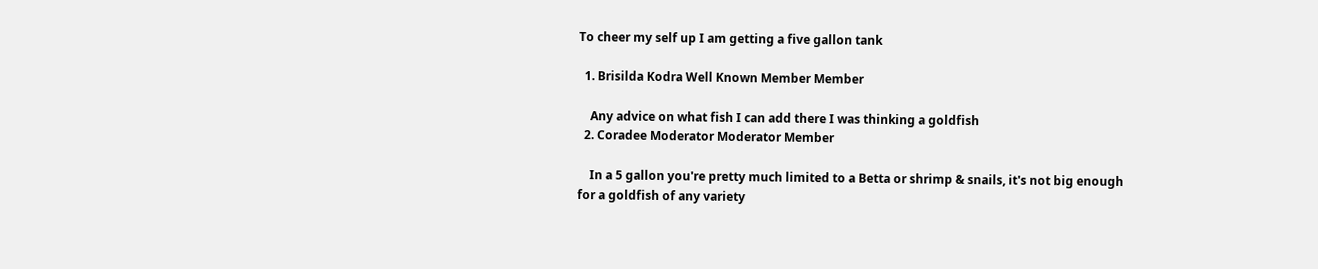To cheer my self up I am getting a five gallon tank

  1. Brisilda Kodra Well Known Member Member

    Any advice on what fish I can add there I was thinking a goldfish
  2. Coradee Moderator Moderator Member

    In a 5 gallon you're pretty much limited to a Betta or shrimp & snails, it's not big enough for a goldfish of any variety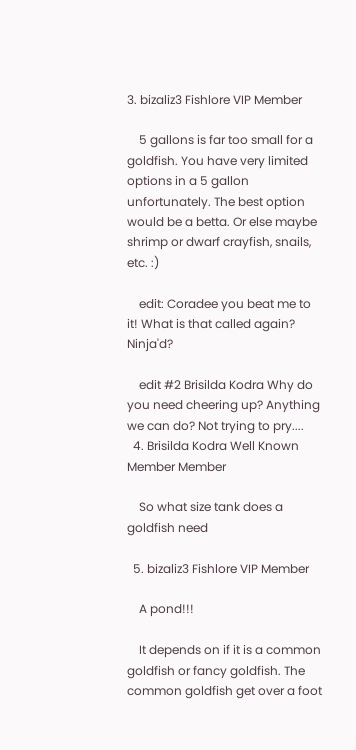3. bizaliz3 Fishlore VIP Member

    5 gallons is far too small for a goldfish. You have very limited options in a 5 gallon unfortunately. The best option would be a betta. Or else maybe shrimp or dwarf crayfish, snails, etc. :)

    edit: Coradee you beat me to it! What is that called again? Ninja'd?

    edit #2 Brisilda Kodra Why do you need cheering up? Anything we can do? Not trying to pry....
  4. Brisilda Kodra Well Known Member Member

    So what size tank does a goldfish need

  5. bizaliz3 Fishlore VIP Member

    A pond!!!

    It depends on if it is a common goldfish or fancy goldfish. The common goldfish get over a foot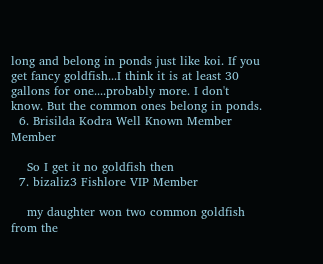long and belong in ponds just like koi. If you get fancy goldfish...I think it is at least 30 gallons for one....probably more. I don't know. But the common ones belong in ponds.
  6. Brisilda Kodra Well Known Member Member

    So I get it no goldfish then
  7. bizaliz3 Fishlore VIP Member

    my daughter won two common goldfish from the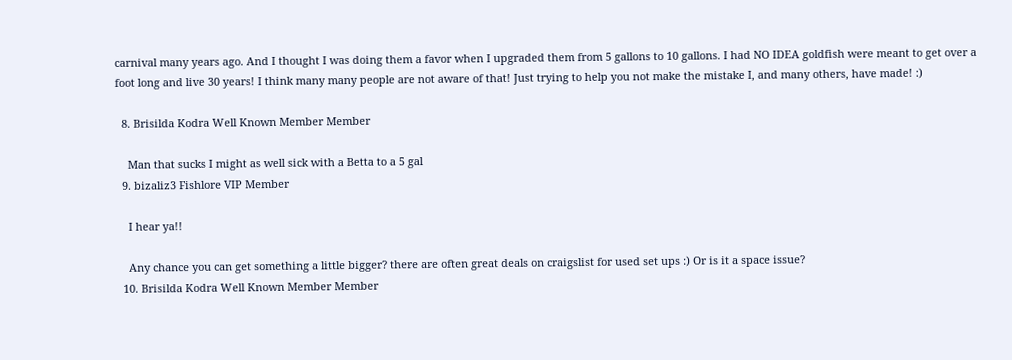carnival many years ago. And I thought I was doing them a favor when I upgraded them from 5 gallons to 10 gallons. I had NO IDEA goldfish were meant to get over a foot long and live 30 years! I think many many people are not aware of that! Just trying to help you not make the mistake I, and many others, have made! :)

  8. Brisilda Kodra Well Known Member Member

    Man that sucks I might as well sick with a Betta to a 5 gal
  9. bizaliz3 Fishlore VIP Member

    I hear ya!!

    Any chance you can get something a little bigger? there are often great deals on craigslist for used set ups :) Or is it a space issue?
  10. Brisilda Kodra Well Known Member Member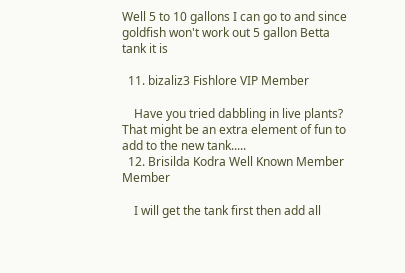Well 5 to 10 gallons I can go to and since goldfish won't work out 5 gallon Betta tank it is

  11. bizaliz3 Fishlore VIP Member

    Have you tried dabbling in live plants? That might be an extra element of fun to add to the new tank.....
  12. Brisilda Kodra Well Known Member Member

    I will get the tank first then add all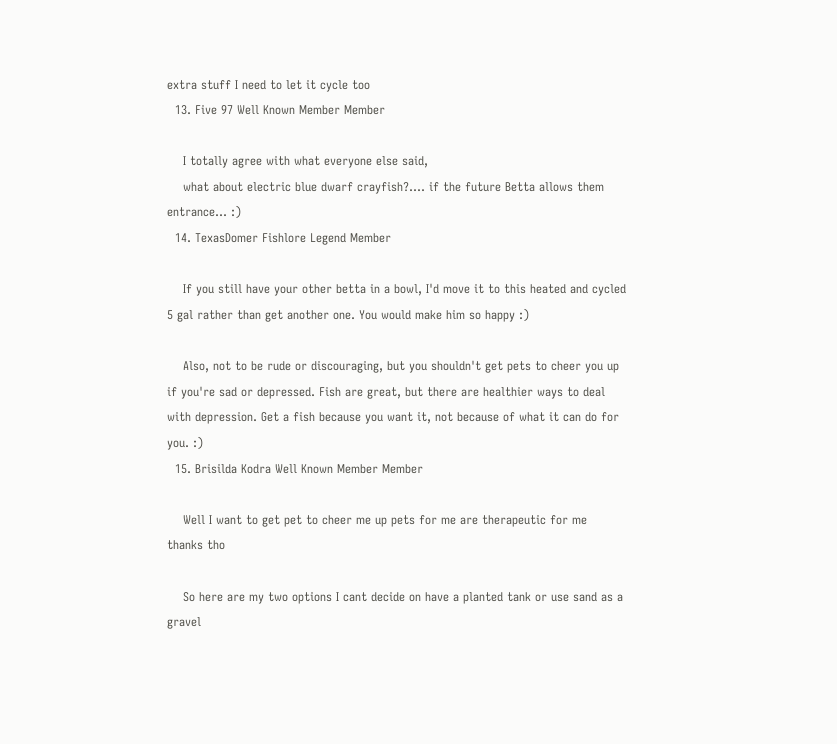extra stuff I need to let it cycle too
  13. Five 97 Well Known Member Member

    I totally agree with what everyone else said,
    what about electric blue dwarf crayfish?.... if the future Betta allows them entrance... :)
  14. TexasDomer Fishlore Legend Member

    If you still have your other betta in a bowl, I'd move it to this heated and cycled 5 gal rather than get another one. You would make him so happy :)

    Also, not to be rude or discouraging, but you shouldn't get pets to cheer you up if you're sad or depressed. Fish are great, but there are healthier ways to deal with depression. Get a fish because you want it, not because of what it can do for you. :)
  15. Brisilda Kodra Well Known Member Member

    Well I want to get pet to cheer me up pets for me are therapeutic for me thanks tho

    So here are my two options I cant decide on have a planted tank or use sand as a gravel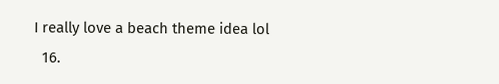I really love a beach theme idea lol
  16.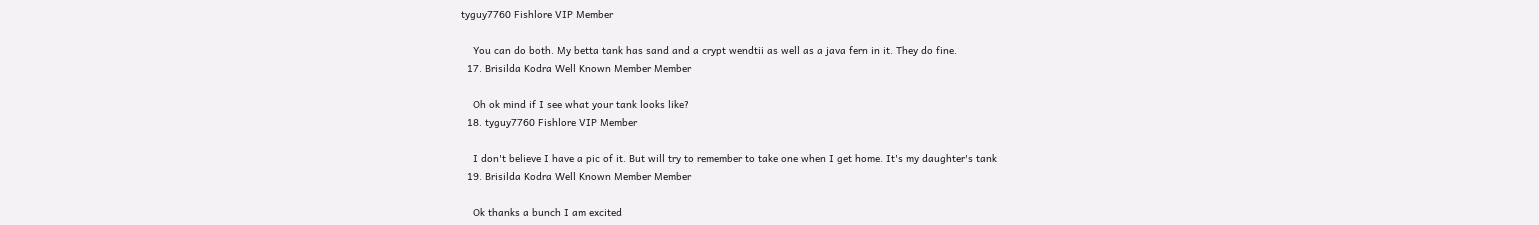tyguy7760 Fishlore VIP Member

    You can do both. My betta tank has sand and a crypt wendtii as well as a java fern in it. They do fine.
  17. Brisilda Kodra Well Known Member Member

    Oh ok mind if I see what your tank looks like?
  18. tyguy7760 Fishlore VIP Member

    I don't believe I have a pic of it. But will try to remember to take one when I get home. It's my daughter's tank
  19. Brisilda Kodra Well Known Member Member

    Ok thanks a bunch I am excited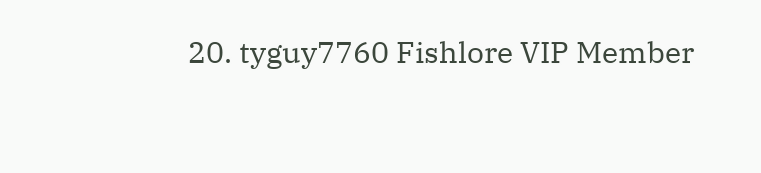20. tyguy7760 Fishlore VIP Member